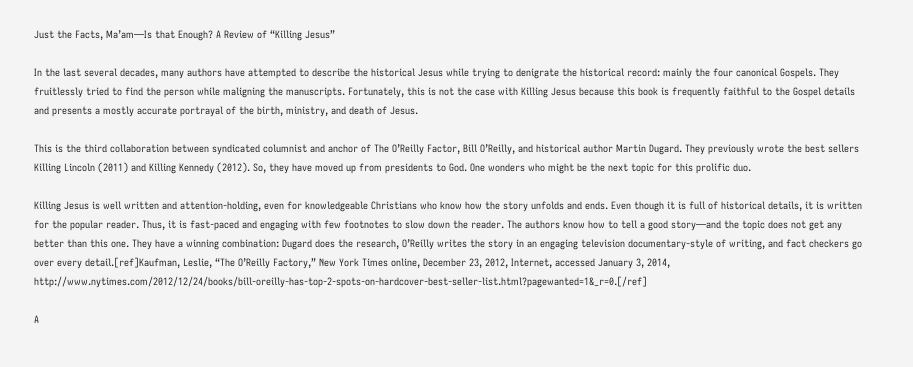Just the Facts, Ma’am—Is that Enough? A Review of “Killing Jesus”

In the last several decades, many authors have attempted to describe the historical Jesus while trying to denigrate the historical record: mainly the four canonical Gospels. They fruitlessly tried to find the person while maligning the manuscripts. Fortunately, this is not the case with Killing Jesus because this book is frequently faithful to the Gospel details and presents a mostly accurate portrayal of the birth, ministry, and death of Jesus.

This is the third collaboration between syndicated columnist and anchor of The O’Reilly Factor, Bill O’Reilly, and historical author Martin Dugard. They previously wrote the best sellers Killing Lincoln (2011) and Killing Kennedy (2012). So, they have moved up from presidents to God. One wonders who might be the next topic for this prolific duo.

Killing Jesus is well written and attention-holding, even for knowledgeable Christians who know how the story unfolds and ends. Even though it is full of historical details, it is written for the popular reader. Thus, it is fast-paced and engaging with few footnotes to slow down the reader. The authors know how to tell a good story—and the topic does not get any better than this one. They have a winning combination: Dugard does the research, O’Reilly writes the story in an engaging television documentary-style of writing, and fact checkers go over every detail.[ref]Kaufman, Leslie, “The O’Reilly Factory,” New York Times online, December 23, 2012, Internet, accessed January 3, 2014, http://www.nytimes.com/2012/12/24/books/bill-oreilly-has-top-2-spots-on-hardcover-best-seller-list.html?pagewanted=1&_r=0.[/ref]

A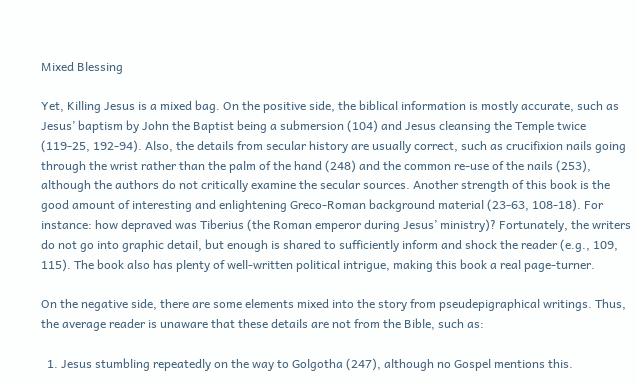Mixed Blessing

Yet, Killing Jesus is a mixed bag. On the positive side, the biblical information is mostly accurate, such as Jesus’ baptism by John the Baptist being a submersion (104) and Jesus cleansing the Temple twice (119-25, 192-94). Also, the details from secular history are usually correct, such as crucifixion nails going through the wrist rather than the palm of the hand (248) and the common re-use of the nails (253), although the authors do not critically examine the secular sources. Another strength of this book is the good amount of interesting and enlightening Greco-Roman background material (23-63, 108-18). For instance: how depraved was Tiberius (the Roman emperor during Jesus’ ministry)? Fortunately, the writers do not go into graphic detail, but enough is shared to sufficiently inform and shock the reader (e.g., 109, 115). The book also has plenty of well-written political intrigue, making this book a real page-turner.

On the negative side, there are some elements mixed into the story from pseudepigraphical writings. Thus, the average reader is unaware that these details are not from the Bible, such as:

  1. Jesus stumbling repeatedly on the way to Golgotha (247), although no Gospel mentions this.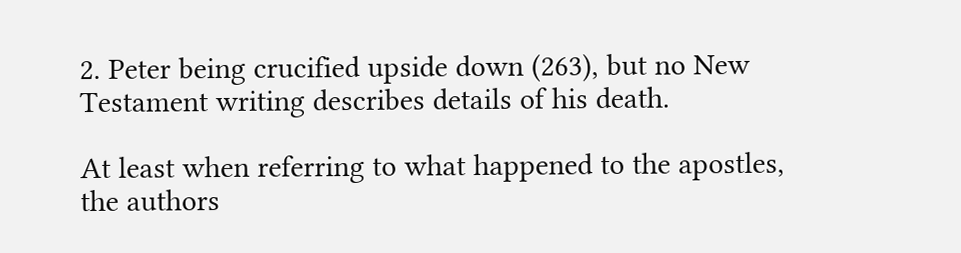2. Peter being crucified upside down (263), but no New Testament writing describes details of his death.

At least when referring to what happened to the apostles, the authors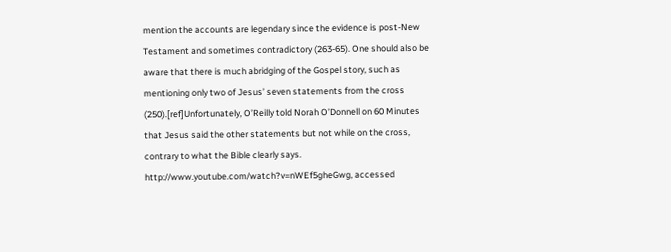mention the accounts are legendary since the evidence is post-New Testament and sometimes contradictory (263-65). One should also be aware that there is much abridging of the Gospel story, such as mentioning only two of Jesus’ seven statements from the cross (250).[ref]Unfortunately, O’Reilly told Norah O’Donnell on 60 Minutes that Jesus said the other statements but not while on the cross, contrary to what the Bible clearly says. http://www.youtube.com/watch?v=nWEf5gheGwg, accessed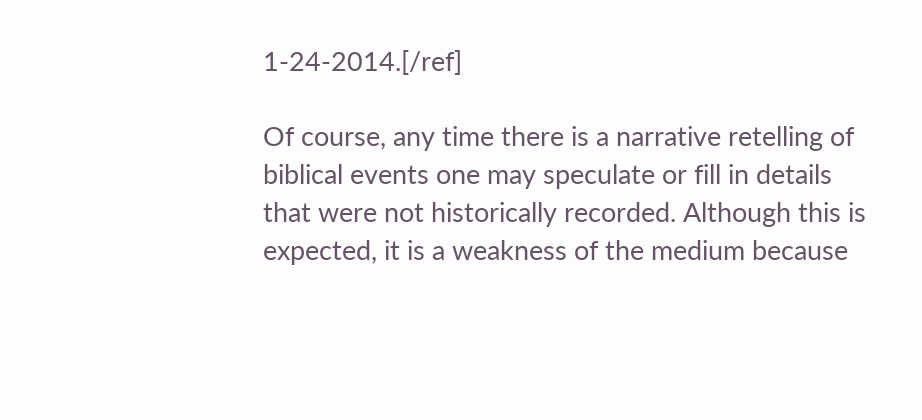1-24-2014.[/ref]

Of course, any time there is a narrative retelling of biblical events one may speculate or fill in details that were not historically recorded. Although this is expected, it is a weakness of the medium because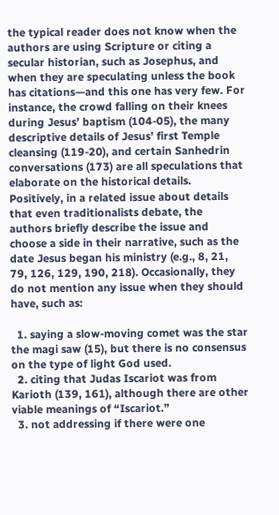the typical reader does not know when the authors are using Scripture or citing a secular historian, such as Josephus, and when they are speculating unless the book has citations—and this one has very few. For instance, the crowd falling on their knees during Jesus’ baptism (104-05), the many descriptive details of Jesus’ first Temple cleansing (119-20), and certain Sanhedrin conversations (173) are all speculations that elaborate on the historical details. Positively, in a related issue about details that even traditionalists debate, the authors briefly describe the issue and choose a side in their narrative, such as the date Jesus began his ministry (e.g., 8, 21, 79, 126, 129, 190, 218). Occasionally, they do not mention any issue when they should have, such as:

  1. saying a slow-moving comet was the star the magi saw (15), but there is no consensus on the type of light God used.
  2. citing that Judas Iscariot was from Karioth (139, 161), although there are other viable meanings of “Iscariot.”
  3. not addressing if there were one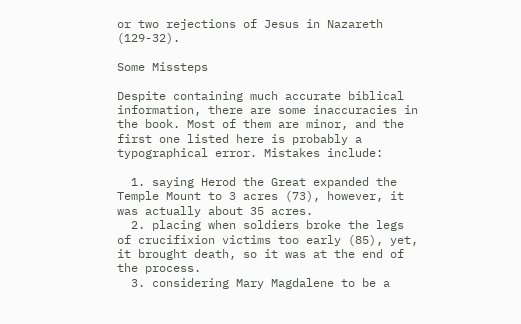or two rejections of Jesus in Nazareth (129-32).

Some Missteps

Despite containing much accurate biblical information, there are some inaccuracies in the book. Most of them are minor, and the first one listed here is probably a typographical error. Mistakes include:

  1. saying Herod the Great expanded the Temple Mount to 3 acres (73), however, it was actually about 35 acres.
  2. placing when soldiers broke the legs of crucifixion victims too early (85), yet, it brought death, so it was at the end of the process.
  3. considering Mary Magdalene to be a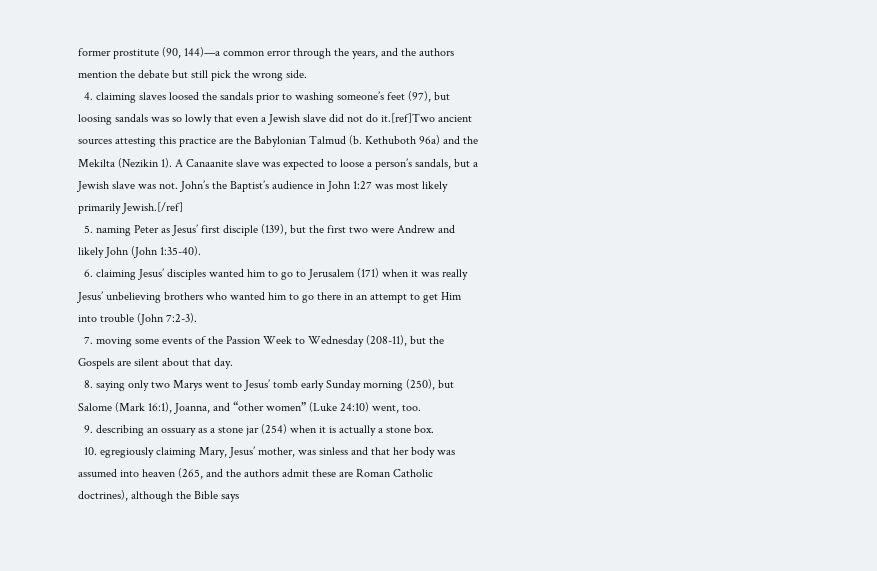former prostitute (90, 144)—a common error through the years, and the authors mention the debate but still pick the wrong side.
  4. claiming slaves loosed the sandals prior to washing someone’s feet (97), but loosing sandals was so lowly that even a Jewish slave did not do it.[ref]Two ancient sources attesting this practice are the Babylonian Talmud (b. Kethuboth 96a) and the Mekilta (Nezikin 1). A Canaanite slave was expected to loose a person’s sandals, but a Jewish slave was not. John’s the Baptist’s audience in John 1:27 was most likely primarily Jewish.[/ref]
  5. naming Peter as Jesus’ first disciple (139), but the first two were Andrew and likely John (John 1:35-40).
  6. claiming Jesus’ disciples wanted him to go to Jerusalem (171) when it was really Jesus’ unbelieving brothers who wanted him to go there in an attempt to get Him into trouble (John 7:2-3).
  7. moving some events of the Passion Week to Wednesday (208-11), but the Gospels are silent about that day.
  8. saying only two Marys went to Jesus’ tomb early Sunday morning (250), but Salome (Mark 16:1), Joanna, and “other women” (Luke 24:10) went, too.
  9. describing an ossuary as a stone jar (254) when it is actually a stone box.
  10. egregiously claiming Mary, Jesus’ mother, was sinless and that her body was assumed into heaven (265, and the authors admit these are Roman Catholic doctrines), although the Bible says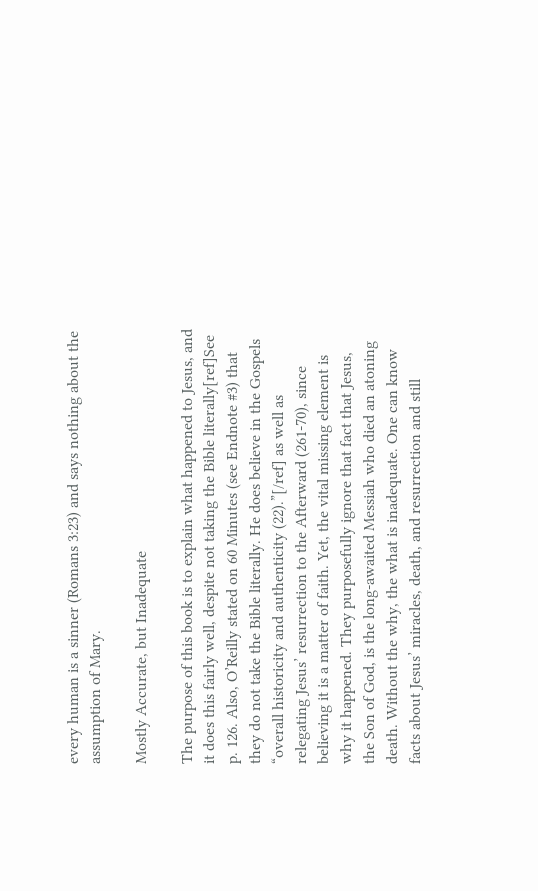every human is a sinner (Romans 3:23) and says nothing about the assumption of Mary.

Mostly Accurate, but Inadequate

The purpose of this book is to explain what happened to Jesus, and it does this fairly well, despite not taking the Bible literally[ref]See p. 126. Also, O’Reilly stated on 60 Minutes (see Endnote #3) that they do not take the Bible literally. He does believe in the Gospels “overall historicity and authenticity (22).”[/ref] as well as relegating Jesus’ resurrection to the Afterward (261-70), since believing it is a matter of faith. Yet, the vital missing element is why it happened. They purposefully ignore that fact that Jesus, the Son of God, is the long-awaited Messiah who died an atoning death. Without the why, the what is inadequate. One can know facts about Jesus’ miracles, death, and resurrection and still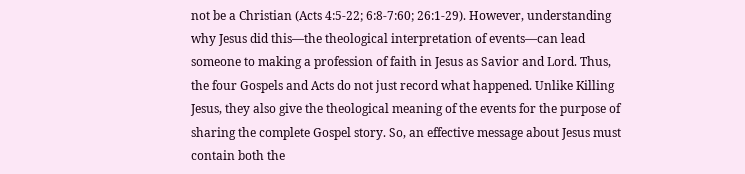not be a Christian (Acts 4:5-22; 6:8-7:60; 26:1-29). However, understanding why Jesus did this—the theological interpretation of events—can lead someone to making a profession of faith in Jesus as Savior and Lord. Thus, the four Gospels and Acts do not just record what happened. Unlike Killing Jesus, they also give the theological meaning of the events for the purpose of sharing the complete Gospel story. So, an effective message about Jesus must contain both the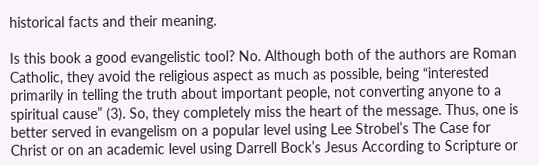historical facts and their meaning.

Is this book a good evangelistic tool? No. Although both of the authors are Roman Catholic, they avoid the religious aspect as much as possible, being “interested primarily in telling the truth about important people, not converting anyone to a spiritual cause” (3). So, they completely miss the heart of the message. Thus, one is better served in evangelism on a popular level using Lee Strobel’s The Case for Christ or on an academic level using Darrell Bock’s Jesus According to Scripture or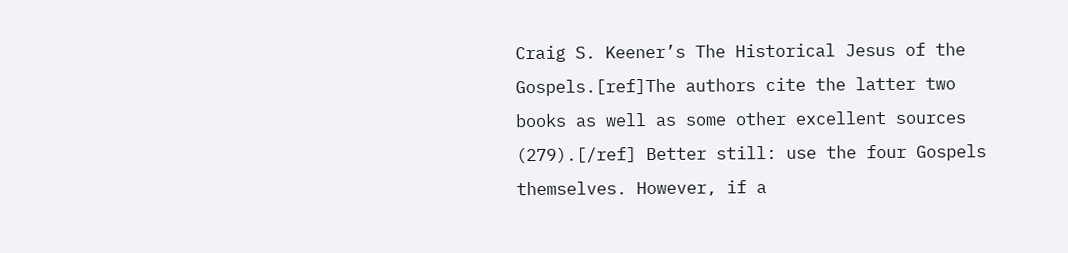Craig S. Keener’s The Historical Jesus of the Gospels.[ref]The authors cite the latter two books as well as some other excellent sources (279).[/ref] Better still: use the four Gospels themselves. However, if a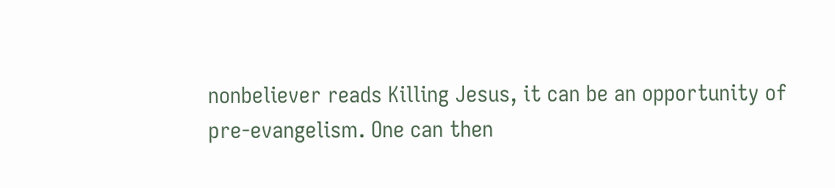nonbeliever reads Killing Jesus, it can be an opportunity of pre-evangelism. One can then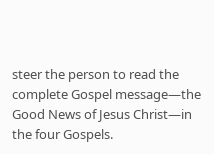steer the person to read the complete Gospel message—the Good News of Jesus Christ—in the four Gospels.